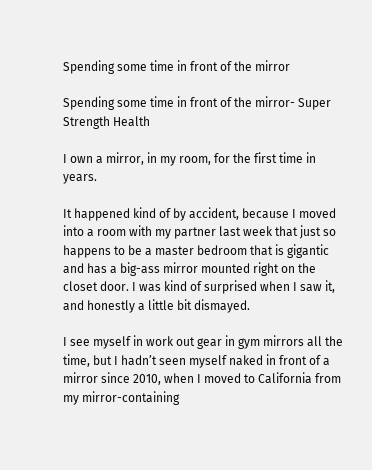Spending some time in front of the mirror

Spending some time in front of the mirror- Super Strength Health

I own a mirror, in my room, for the first time in years.

It happened kind of by accident, because I moved into a room with my partner last week that just so happens to be a master bedroom that is gigantic and has a big-ass mirror mounted right on the closet door. I was kind of surprised when I saw it, and honestly a little bit dismayed.

I see myself in work out gear in gym mirrors all the time, but I hadn’t seen myself naked in front of a mirror since 2010, when I moved to California from my mirror-containing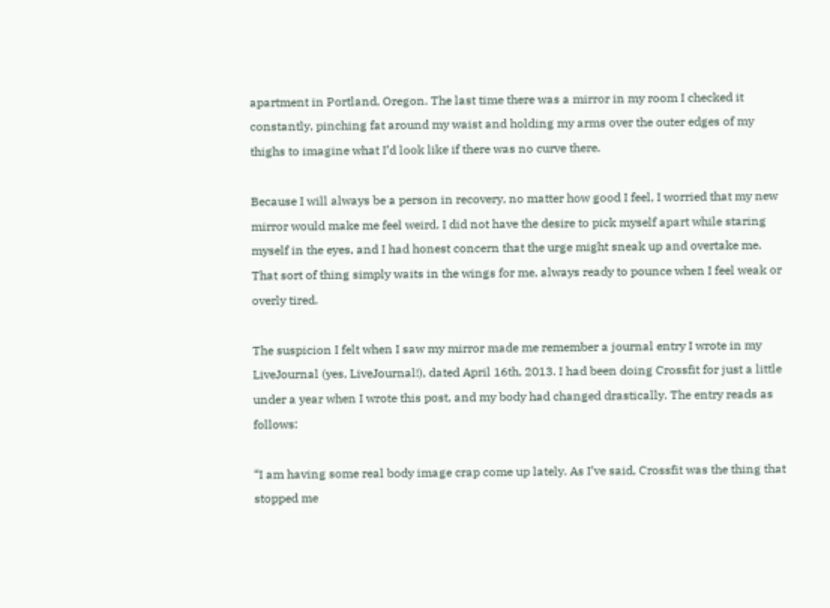apartment in Portland, Oregon. The last time there was a mirror in my room I checked it constantly, pinching fat around my waist and holding my arms over the outer edges of my thighs to imagine what I’d look like if there was no curve there.

Because I will always be a person in recovery, no matter how good I feel, I worried that my new mirror would make me feel weird. I did not have the desire to pick myself apart while staring myself in the eyes, and I had honest concern that the urge might sneak up and overtake me. That sort of thing simply waits in the wings for me, always ready to pounce when I feel weak or overly tired.

The suspicion I felt when I saw my mirror made me remember a journal entry I wrote in my LiveJournal (yes, LiveJournal!), dated April 16th, 2013. I had been doing Crossfit for just a little under a year when I wrote this post, and my body had changed drastically. The entry reads as follows:

“I am having some real body image crap come up lately. As I’ve said, Crossfit was the thing that stopped me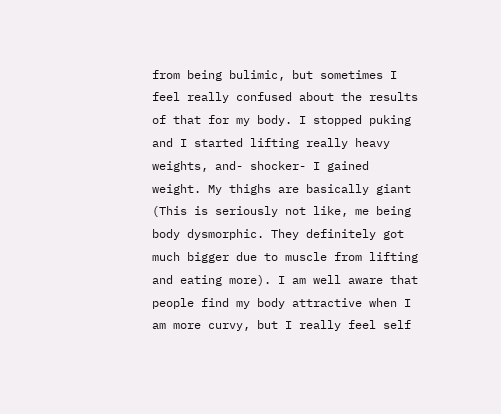from being bulimic, but sometimes I feel really confused about the results of that for my body. I stopped puking and I started lifting really heavy weights, and- shocker- I gained weight. My thighs are basically giant (This is seriously not like, me being body dysmorphic. They definitely got much bigger due to muscle from lifting and eating more). I am well aware that people find my body attractive when I am more curvy, but I really feel self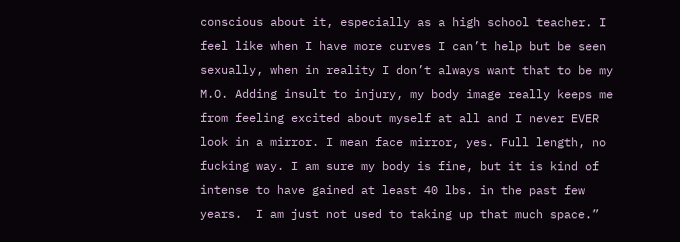conscious about it, especially as a high school teacher. I feel like when I have more curves I can’t help but be seen sexually, when in reality I don’t always want that to be my M.O. Adding insult to injury, my body image really keeps me from feeling excited about myself at all and I never EVER look in a mirror. I mean face mirror, yes. Full length, no fucking way. I am sure my body is fine, but it is kind of intense to have gained at least 40 lbs. in the past few years.  I am just not used to taking up that much space.”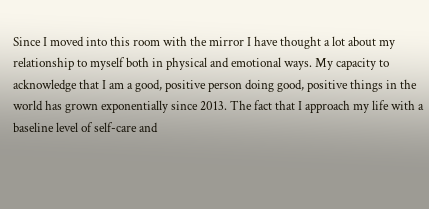Since I moved into this room with the mirror I have thought a lot about my relationship to myself both in physical and emotional ways. My capacity to acknowledge that I am a good, positive person doing good, positive things in the world has grown exponentially since 2013. The fact that I approach my life with a baseline level of self-care and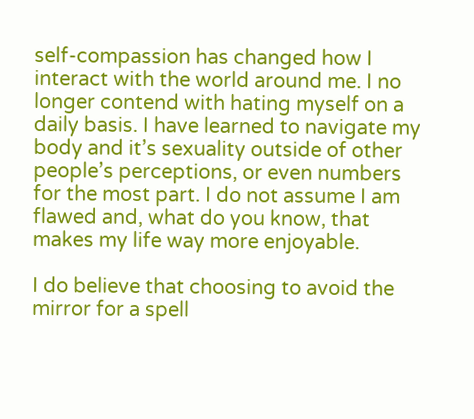self-compassion has changed how I interact with the world around me. I no longer contend with hating myself on a daily basis. I have learned to navigate my body and it’s sexuality outside of other people’s perceptions, or even numbers for the most part. I do not assume I am flawed and, what do you know, that makes my life way more enjoyable.

I do believe that choosing to avoid the mirror for a spell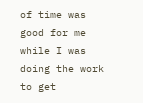of time was good for me while I was doing the work to get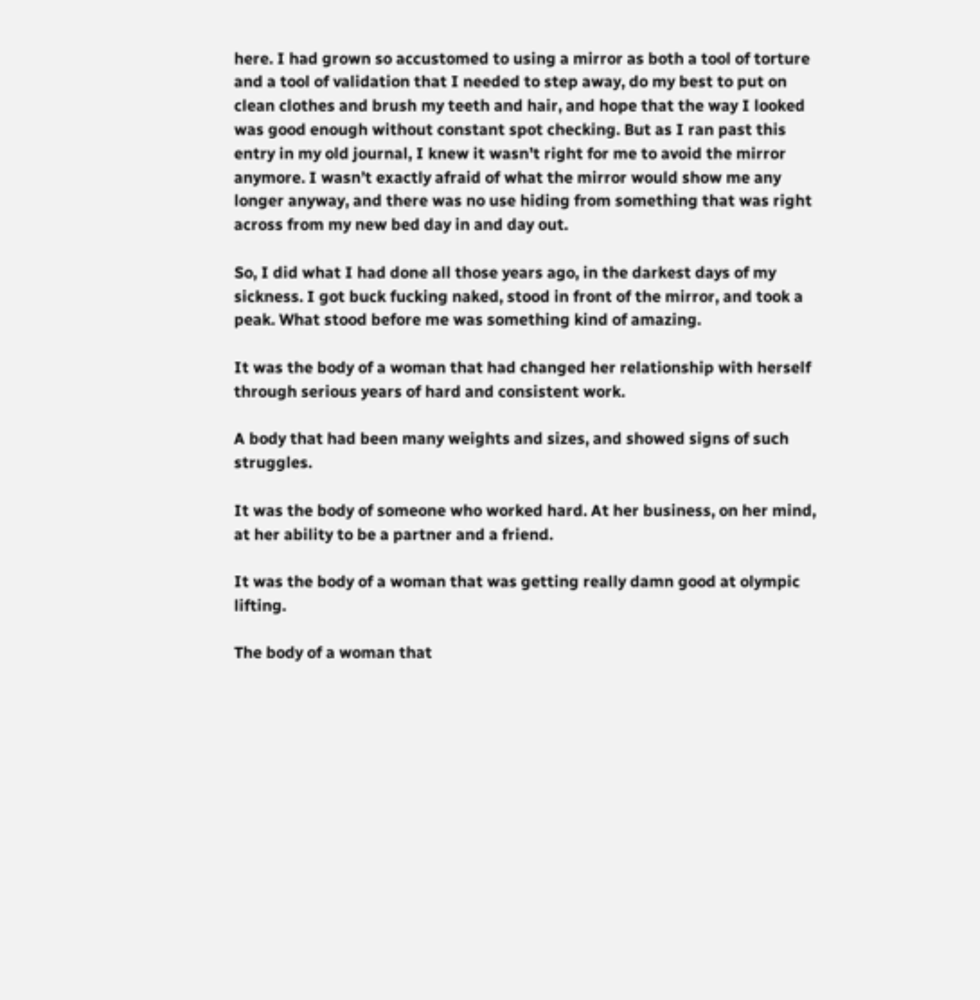here. I had grown so accustomed to using a mirror as both a tool of torture and a tool of validation that I needed to step away, do my best to put on clean clothes and brush my teeth and hair, and hope that the way I looked was good enough without constant spot checking. But as I ran past this entry in my old journal, I knew it wasn’t right for me to avoid the mirror anymore. I wasn’t exactly afraid of what the mirror would show me any longer anyway, and there was no use hiding from something that was right across from my new bed day in and day out.

So, I did what I had done all those years ago, in the darkest days of my sickness. I got buck fucking naked, stood in front of the mirror, and took a peak. What stood before me was something kind of amazing.

It was the body of a woman that had changed her relationship with herself through serious years of hard and consistent work.

A body that had been many weights and sizes, and showed signs of such struggles.

It was the body of someone who worked hard. At her business, on her mind, at her ability to be a partner and a friend.

It was the body of a woman that was getting really damn good at olympic lifting.

The body of a woman that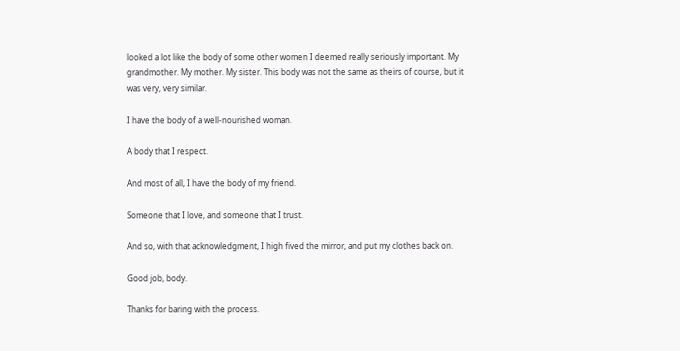looked a lot like the body of some other women I deemed really seriously important. My grandmother. My mother. My sister. This body was not the same as theirs of course, but it was very, very similar.

I have the body of a well-nourished woman.

A body that I respect.

And most of all, I have the body of my friend.

Someone that I love, and someone that I trust.

And so, with that acknowledgment, I high fived the mirror, and put my clothes back on.

Good job, body.

Thanks for baring with the process.